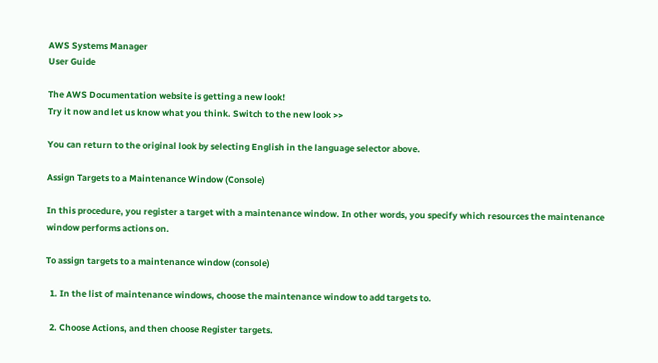AWS Systems Manager
User Guide

The AWS Documentation website is getting a new look!
Try it now and let us know what you think. Switch to the new look >>

You can return to the original look by selecting English in the language selector above.

Assign Targets to a Maintenance Window (Console)

In this procedure, you register a target with a maintenance window. In other words, you specify which resources the maintenance window performs actions on.

To assign targets to a maintenance window (console)

  1. In the list of maintenance windows, choose the maintenance window to add targets to.

  2. Choose Actions, and then choose Register targets.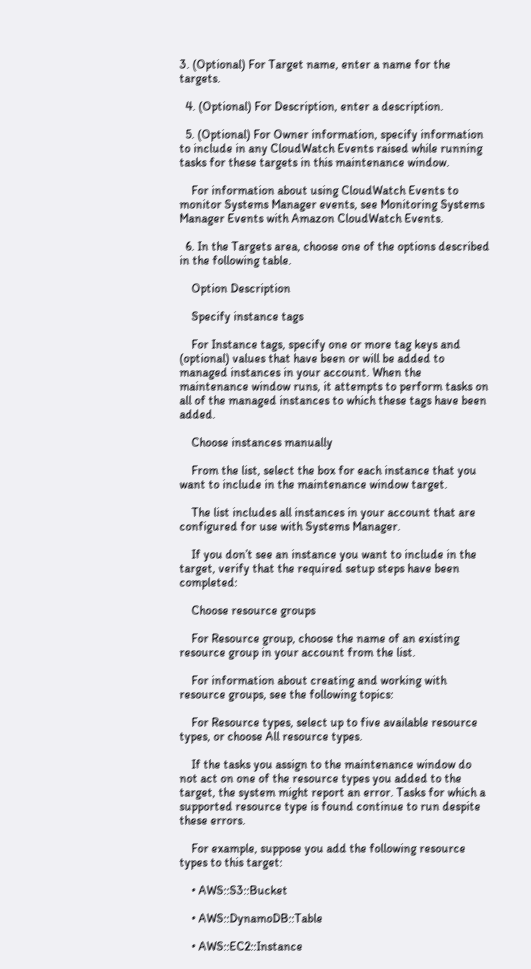3. (Optional) For Target name, enter a name for the targets.

  4. (Optional) For Description, enter a description.

  5. (Optional) For Owner information, specify information to include in any CloudWatch Events raised while running tasks for these targets in this maintenance window.

    For information about using CloudWatch Events to monitor Systems Manager events, see Monitoring Systems Manager Events with Amazon CloudWatch Events.

  6. In the Targets area, choose one of the options described in the following table.

    Option Description

    Specify instance tags

    For Instance tags, specify one or more tag keys and (optional) values that have been or will be added to managed instances in your account. When the maintenance window runs, it attempts to perform tasks on all of the managed instances to which these tags have been added.

    Choose instances manually

    From the list, select the box for each instance that you want to include in the maintenance window target.

    The list includes all instances in your account that are configured for use with Systems Manager.

    If you don’t see an instance you want to include in the target, verify that the required setup steps have been completed:

    Choose resource groups

    For Resource group, choose the name of an existing resource group in your account from the list.

    For information about creating and working with resource groups, see the following topics:

    For Resource types, select up to five available resource types, or choose All resource types.

    If the tasks you assign to the maintenance window do not act on one of the resource types you added to the target, the system might report an error. Tasks for which a supported resource type is found continue to run despite these errors.

    For example, suppose you add the following resource types to this target:

    • AWS::S3::Bucket

    • AWS::DynamoDB::Table

    • AWS::EC2::Instance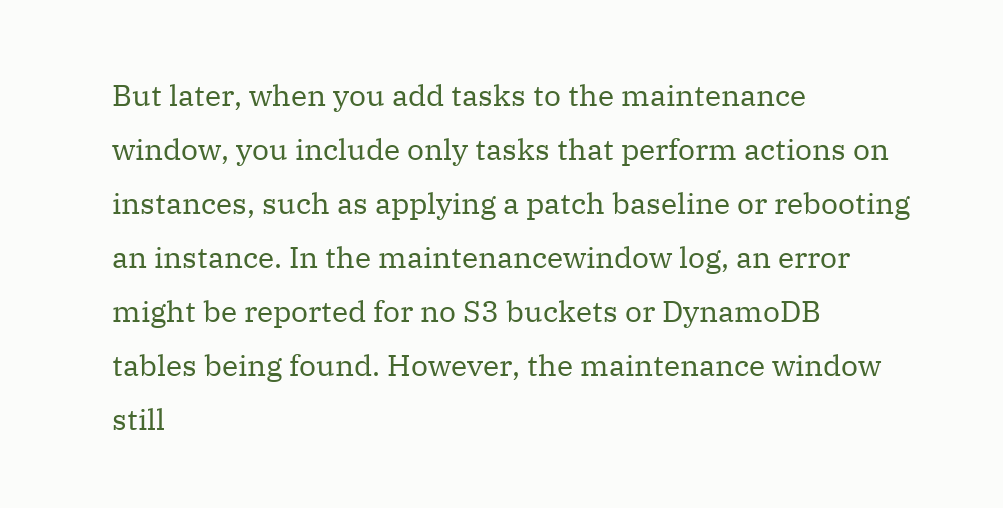But later, when you add tasks to the maintenance window, you include only tasks that perform actions on instances, such as applying a patch baseline or rebooting an instance. In the maintenancewindow log, an error might be reported for no S3 buckets or DynamoDB tables being found. However, the maintenance window still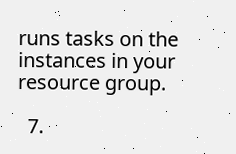runs tasks on the instances in your resource group.

  7.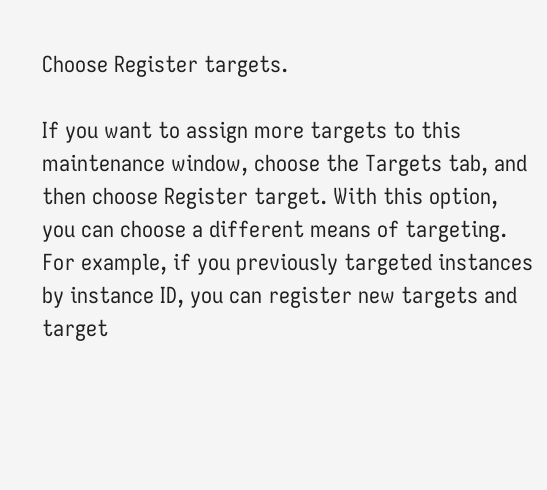Choose Register targets.

If you want to assign more targets to this maintenance window, choose the Targets tab, and then choose Register target. With this option, you can choose a different means of targeting. For example, if you previously targeted instances by instance ID, you can register new targets and target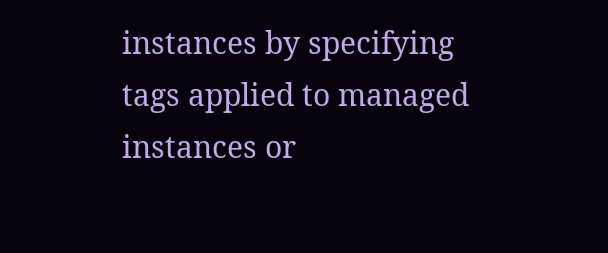instances by specifying tags applied to managed instances or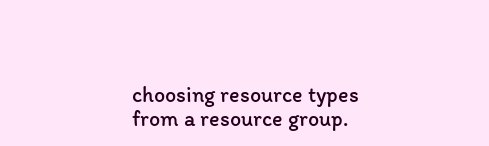choosing resource types from a resource group.